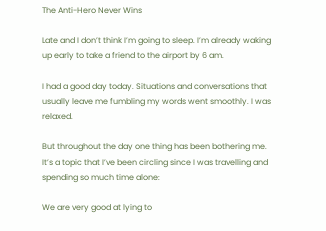The Anti-Hero Never Wins

Late and I don’t think I’m going to sleep. I’m already waking up early to take a friend to the airport by 6 am.

I had a good day today. Situations and conversations that usually leave me fumbling my words went smoothly. I was relaxed.

But throughout the day one thing has been bothering me. It’s a topic that I’ve been circling since I was travelling and spending so much time alone:

We are very good at lying to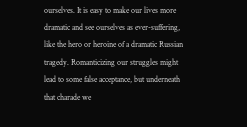ourselves. It is easy to make our lives more dramatic and see ourselves as ever-suffering, like the hero or heroine of a dramatic Russian tragedy. Romanticizing our struggles might lead to some false acceptance, but underneath that charade we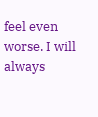feel even worse. I will always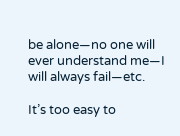be alone—no one will ever understand me—I will always fail—etc.

It’s too easy to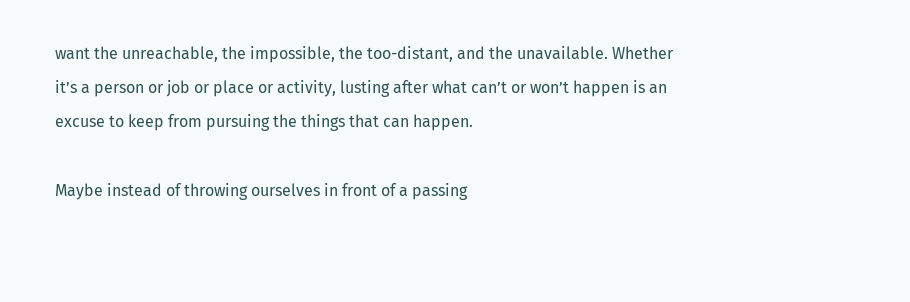want the unreachable, the impossible, the too-distant, and the unavailable. Whether it’s a person or job or place or activity, lusting after what can’t or won’t happen is an excuse to keep from pursuing the things that can happen.

Maybe instead of throwing ourselves in front of a passing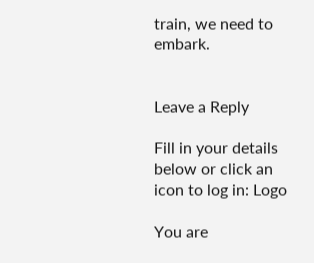train, we need to embark.


Leave a Reply

Fill in your details below or click an icon to log in: Logo

You are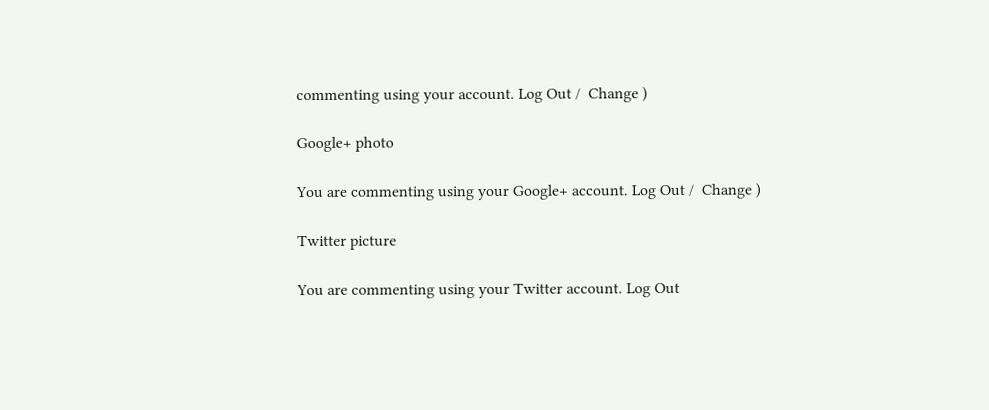commenting using your account. Log Out /  Change )

Google+ photo

You are commenting using your Google+ account. Log Out /  Change )

Twitter picture

You are commenting using your Twitter account. Log Out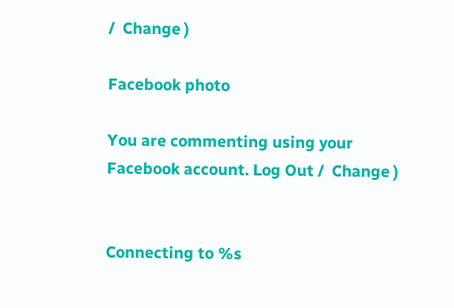/  Change )

Facebook photo

You are commenting using your Facebook account. Log Out /  Change )


Connecting to %s